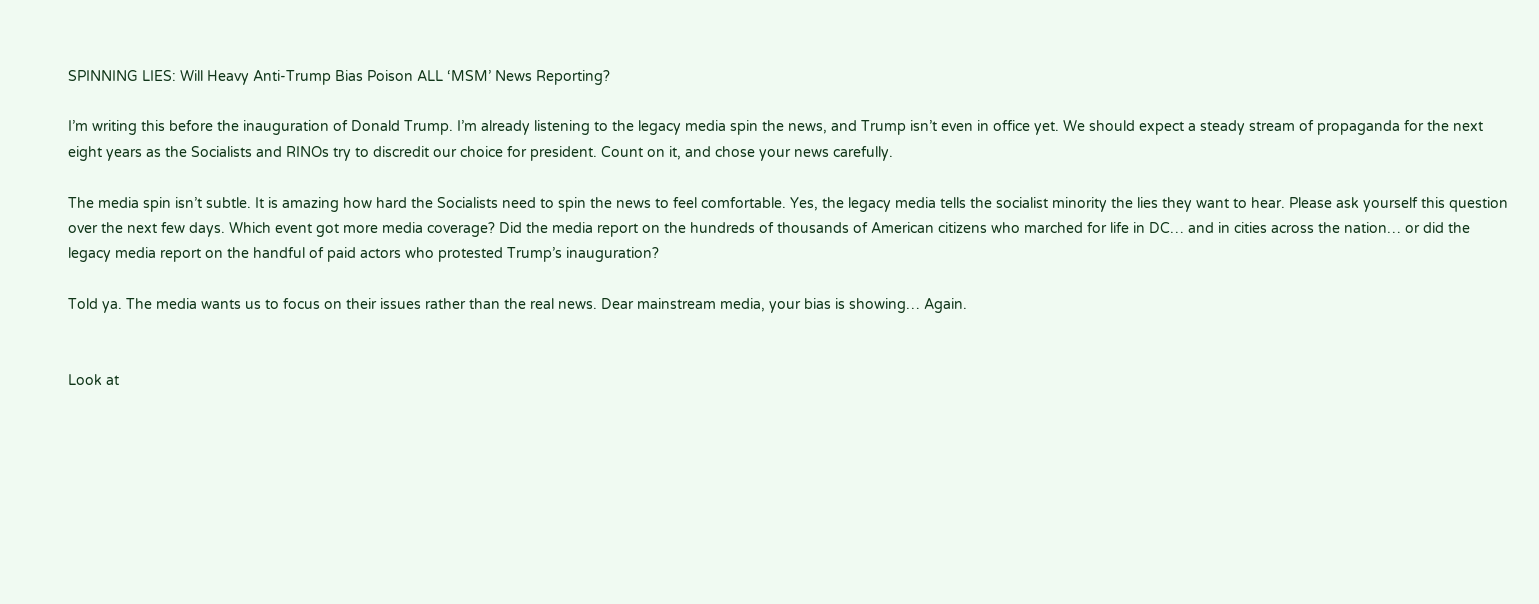SPINNING LIES: Will Heavy Anti-Trump Bias Poison ALL ‘MSM’ News Reporting?

I’m writing this before the inauguration of Donald Trump. I’m already listening to the legacy media spin the news, and Trump isn’t even in office yet. We should expect a steady stream of propaganda for the next eight years as the Socialists and RINOs try to discredit our choice for president. Count on it, and chose your news carefully.

The media spin isn’t subtle. It is amazing how hard the Socialists need to spin the news to feel comfortable. Yes, the legacy media tells the socialist minority the lies they want to hear. Please ask yourself this question over the next few days. Which event got more media coverage? Did the media report on the hundreds of thousands of American citizens who marched for life in DC… and in cities across the nation… or did the legacy media report on the handful of paid actors who protested Trump’s inauguration?

Told ya. The media wants us to focus on their issues rather than the real news. Dear mainstream media, your bias is showing… Again.


Look at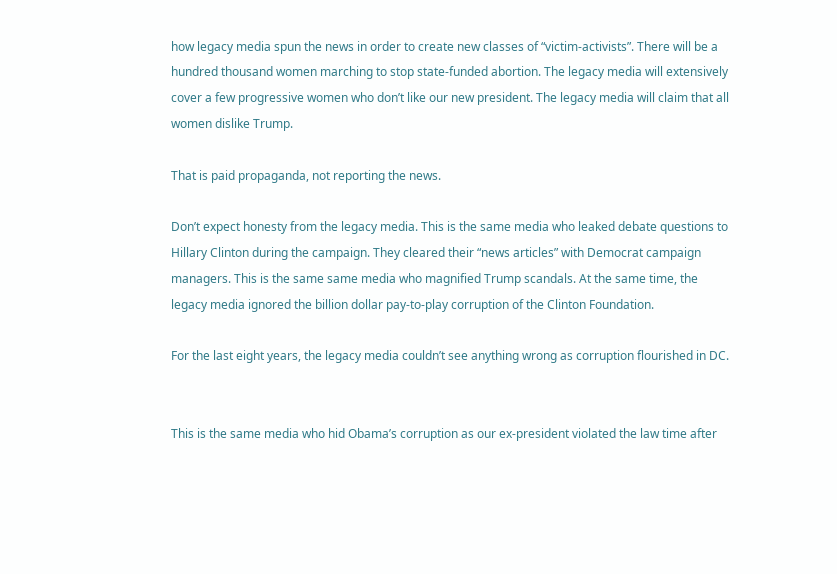how legacy media spun the news in order to create new classes of “victim-activists”. There will be a hundred thousand women marching to stop state-funded abortion. The legacy media will extensively cover a few progressive women who don’t like our new president. The legacy media will claim that all women dislike Trump.

That is paid propaganda, not reporting the news.

Don’t expect honesty from the legacy media. This is the same media who leaked debate questions to Hillary Clinton during the campaign. They cleared their “news articles” with Democrat campaign managers. This is the same same media who magnified Trump scandals. At the same time, the legacy media ignored the billion dollar pay-to-play corruption of the Clinton Foundation.

For the last eight years, the legacy media couldn’t see anything wrong as corruption flourished in DC.


This is the same media who hid Obama’s corruption as our ex-president violated the law time after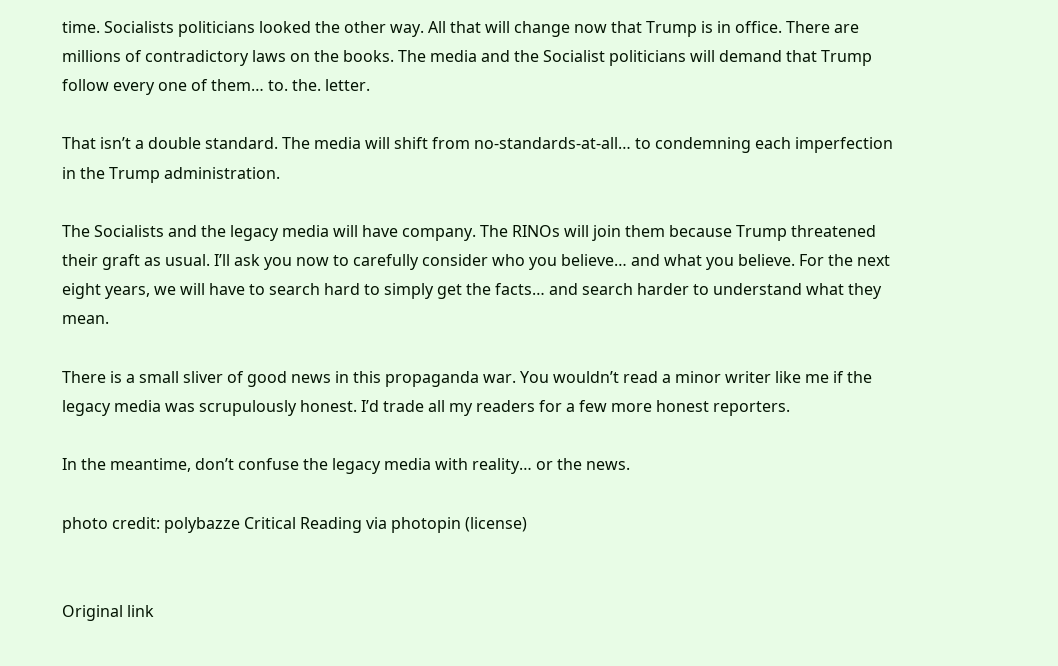time. Socialists politicians looked the other way. All that will change now that Trump is in office. There are millions of contradictory laws on the books. The media and the Socialist politicians will demand that Trump follow every one of them… to. the. letter.

That isn’t a double standard. The media will shift from no-standards-at-all… to condemning each imperfection in the Trump administration.

The Socialists and the legacy media will have company. The RINOs will join them because Trump threatened their graft as usual. I’ll ask you now to carefully consider who you believe… and what you believe. For the next eight years, we will have to search hard to simply get the facts… and search harder to understand what they mean.

There is a small sliver of good news in this propaganda war. You wouldn’t read a minor writer like me if the legacy media was scrupulously honest. I’d trade all my readers for a few more honest reporters.

In the meantime, don’t confuse the legacy media with reality… or the news.

photo credit: polybazze Critical Reading via photopin (license)


Original link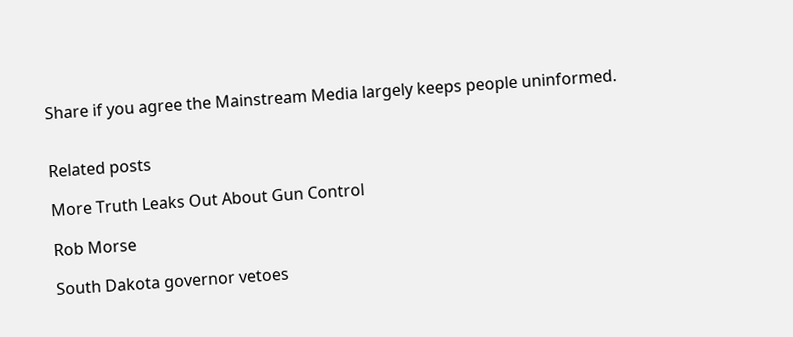Share if you agree the Mainstream Media largely keeps people uninformed.


Related posts

More Truth Leaks Out About Gun Control

Rob Morse

South Dakota governor vetoes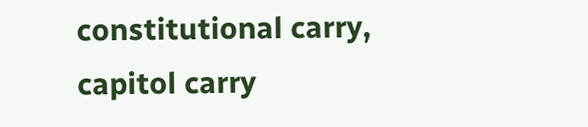constitutional carry, capitol carry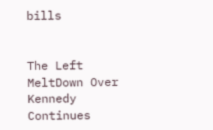bills


The Left MeltDown Over Kennedy Continues